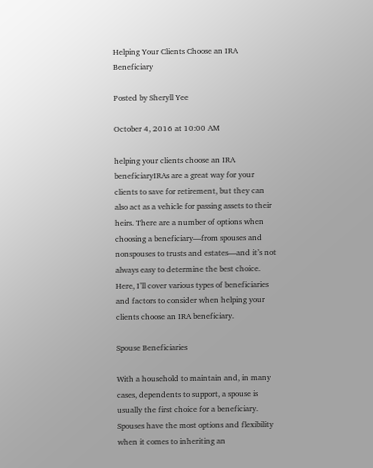Helping Your Clients Choose an IRA Beneficiary

Posted by Sheryll Yee

October 4, 2016 at 10:00 AM

helping your clients choose an IRA beneficiaryIRAs are a great way for your clients to save for retirement, but they can also act as a vehicle for passing assets to their heirs. There are a number of options when choosing a beneficiary—from spouses and nonspouses to trusts and estates—and it’s not always easy to determine the best choice. Here, I’ll cover various types of beneficiaries and factors to consider when helping your clients choose an IRA beneficiary.

Spouse Beneficiaries

With a household to maintain and, in many cases, dependents to support, a spouse is usually the first choice for a beneficiary. Spouses have the most options and flexibility when it comes to inheriting an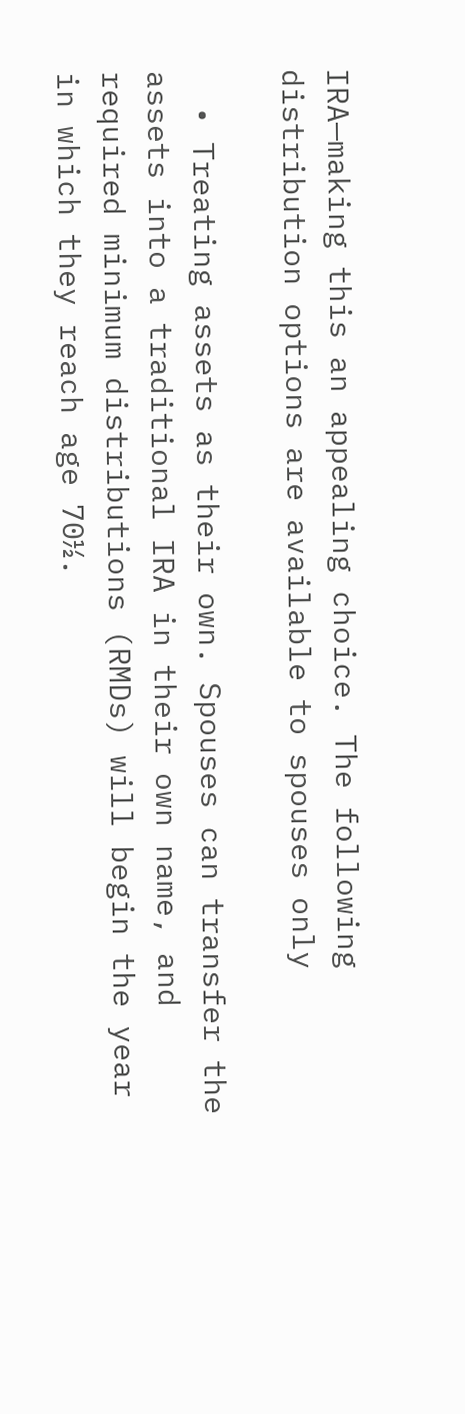IRA—making this an appealing choice. The following distribution options are available to spouses only

  • Treating assets as their own. Spouses can transfer the assets into a traditional IRA in their own name, and required minimum distributions (RMDs) will begin the year in which they reach age 70½.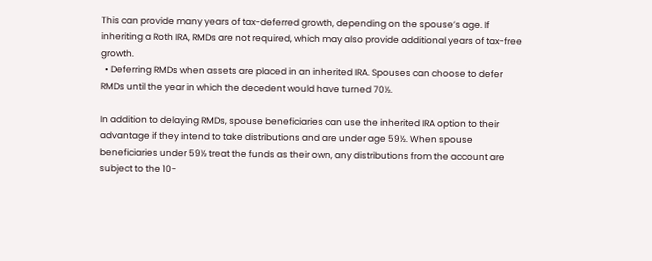This can provide many years of tax-deferred growth, depending on the spouse’s age. If inheriting a Roth IRA, RMDs are not required, which may also provide additional years of tax-free growth.
  • Deferring RMDs when assets are placed in an inherited IRA. Spouses can choose to defer RMDs until the year in which the decedent would have turned 70½.

In addition to delaying RMDs, spouse beneficiaries can use the inherited IRA option to their advantage if they intend to take distributions and are under age 59½. When spouse beneficiaries under 59½ treat the funds as their own, any distributions from the account are subject to the 10-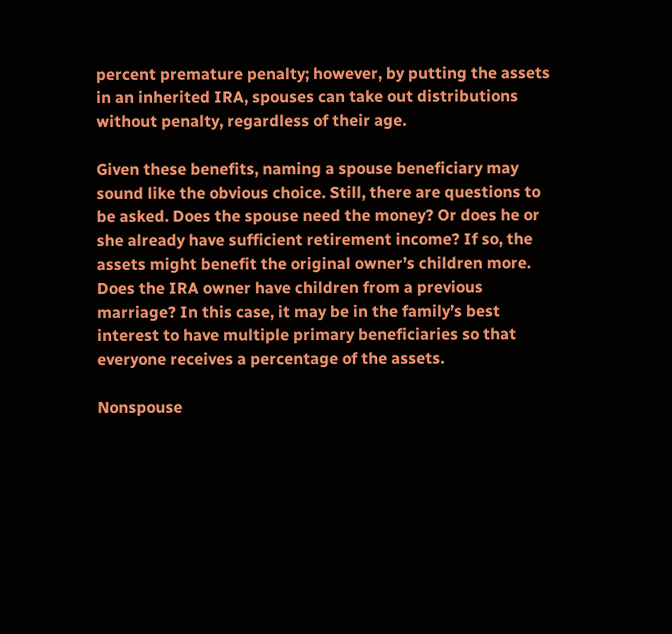percent premature penalty; however, by putting the assets in an inherited IRA, spouses can take out distributions without penalty, regardless of their age.

Given these benefits, naming a spouse beneficiary may sound like the obvious choice. Still, there are questions to be asked. Does the spouse need the money? Or does he or she already have sufficient retirement income? If so, the assets might benefit the original owner’s children more. Does the IRA owner have children from a previous marriage? In this case, it may be in the family’s best interest to have multiple primary beneficiaries so that everyone receives a percentage of the assets.

Nonspouse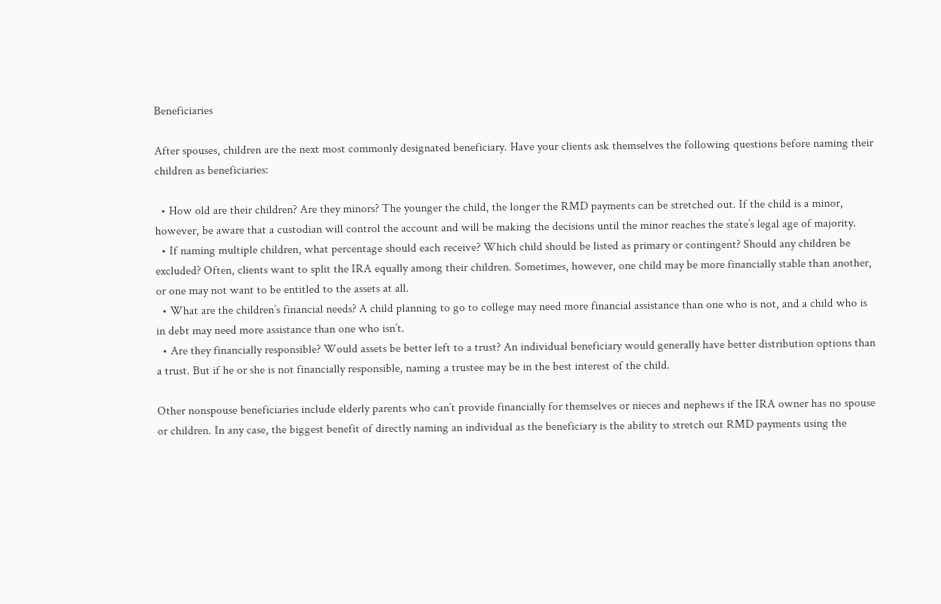Beneficiaries

After spouses, children are the next most commonly designated beneficiary. Have your clients ask themselves the following questions before naming their children as beneficiaries:

  • How old are their children? Are they minors? The younger the child, the longer the RMD payments can be stretched out. If the child is a minor, however, be aware that a custodian will control the account and will be making the decisions until the minor reaches the state’s legal age of majority.
  • If naming multiple children, what percentage should each receive? Which child should be listed as primary or contingent? Should any children be excluded? Often, clients want to split the IRA equally among their children. Sometimes, however, one child may be more financially stable than another, or one may not want to be entitled to the assets at all.
  • What are the children’s financial needs? A child planning to go to college may need more financial assistance than one who is not, and a child who is in debt may need more assistance than one who isn’t.
  • Are they financially responsible? Would assets be better left to a trust? An individual beneficiary would generally have better distribution options than a trust. But if he or she is not financially responsible, naming a trustee may be in the best interest of the child.

Other nonspouse beneficiaries include elderly parents who can’t provide financially for themselves or nieces and nephews if the IRA owner has no spouse or children. In any case, the biggest benefit of directly naming an individual as the beneficiary is the ability to stretch out RMD payments using the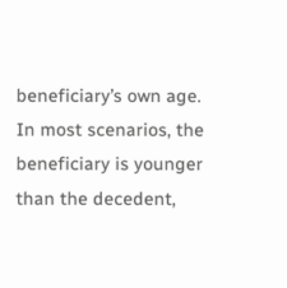beneficiary’s own age. In most scenarios, the beneficiary is younger than the decedent,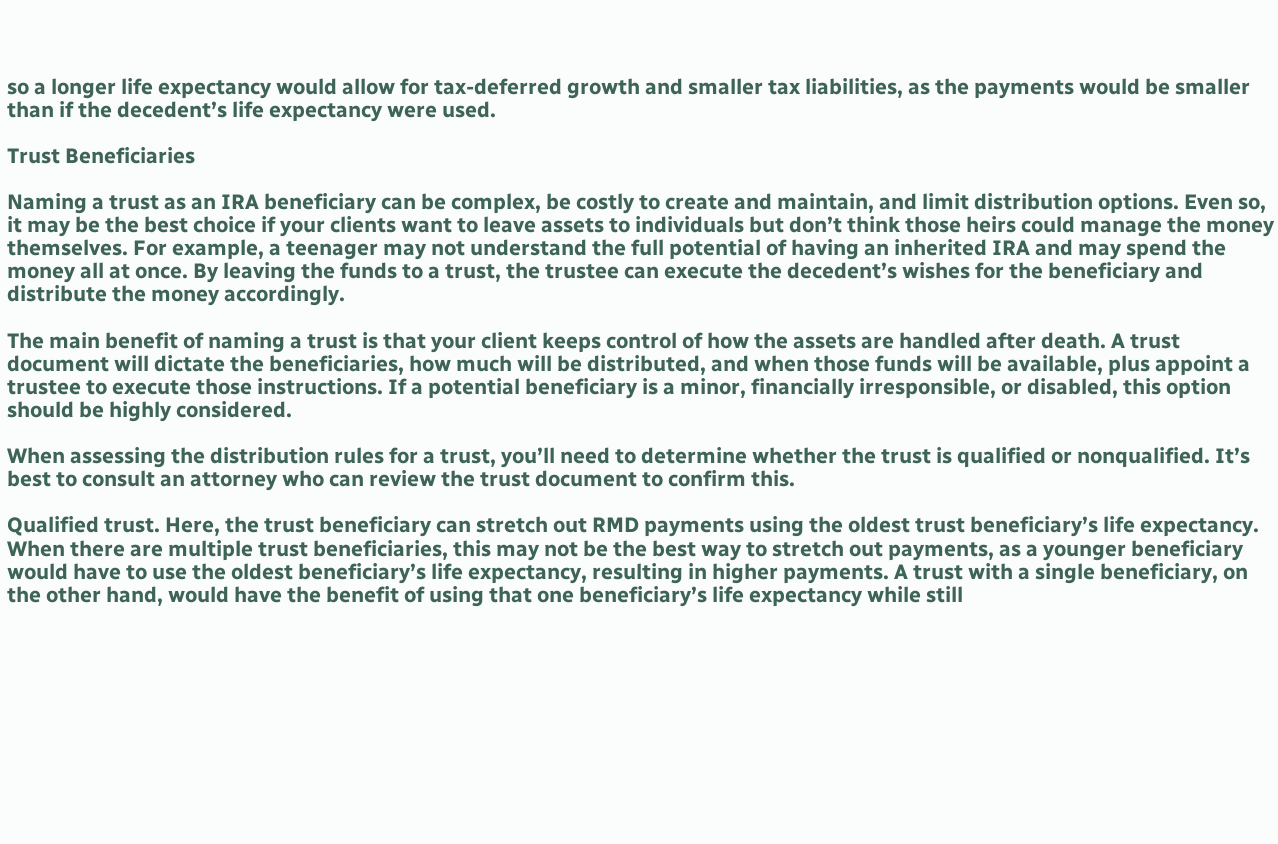so a longer life expectancy would allow for tax-deferred growth and smaller tax liabilities, as the payments would be smaller than if the decedent’s life expectancy were used.

Trust Beneficiaries

Naming a trust as an IRA beneficiary can be complex, be costly to create and maintain, and limit distribution options. Even so, it may be the best choice if your clients want to leave assets to individuals but don’t think those heirs could manage the money themselves. For example, a teenager may not understand the full potential of having an inherited IRA and may spend the money all at once. By leaving the funds to a trust, the trustee can execute the decedent’s wishes for the beneficiary and distribute the money accordingly.

The main benefit of naming a trust is that your client keeps control of how the assets are handled after death. A trust document will dictate the beneficiaries, how much will be distributed, and when those funds will be available, plus appoint a trustee to execute those instructions. If a potential beneficiary is a minor, financially irresponsible, or disabled, this option should be highly considered.

When assessing the distribution rules for a trust, you’ll need to determine whether the trust is qualified or nonqualified. It’s best to consult an attorney who can review the trust document to confirm this.

Qualified trust. Here, the trust beneficiary can stretch out RMD payments using the oldest trust beneficiary’s life expectancy. When there are multiple trust beneficiaries, this may not be the best way to stretch out payments, as a younger beneficiary would have to use the oldest beneficiary’s life expectancy, resulting in higher payments. A trust with a single beneficiary, on the other hand, would have the benefit of using that one beneficiary’s life expectancy while still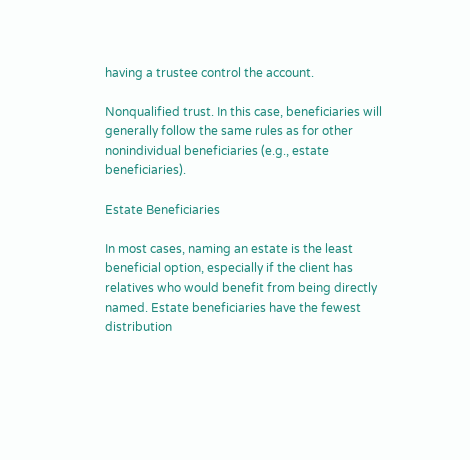having a trustee control the account.

Nonqualified trust. In this case, beneficiaries will generally follow the same rules as for other nonindividual beneficiaries (e.g., estate beneficiaries).

Estate Beneficiaries

In most cases, naming an estate is the least beneficial option, especially if the client has relatives who would benefit from being directly named. Estate beneficiaries have the fewest distribution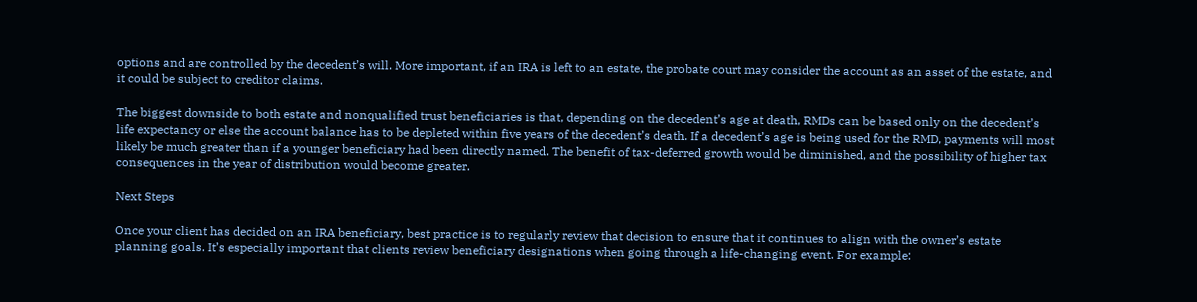options and are controlled by the decedent’s will. More important, if an IRA is left to an estate, the probate court may consider the account as an asset of the estate, and it could be subject to creditor claims.

The biggest downside to both estate and nonqualified trust beneficiaries is that, depending on the decedent’s age at death, RMDs can be based only on the decedent’s life expectancy or else the account balance has to be depleted within five years of the decedent’s death. If a decedent’s age is being used for the RMD, payments will most likely be much greater than if a younger beneficiary had been directly named. The benefit of tax-deferred growth would be diminished, and the possibility of higher tax consequences in the year of distribution would become greater.

Next Steps

Once your client has decided on an IRA beneficiary, best practice is to regularly review that decision to ensure that it continues to align with the owner’s estate planning goals. It’s especially important that clients review beneficiary designations when going through a life-changing event. For example: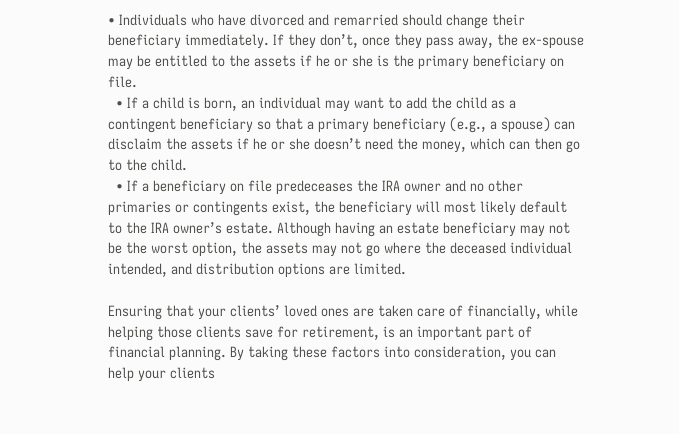• Individuals who have divorced and remarried should change their beneficiary immediately. If they don’t, once they pass away, the ex-spouse may be entitled to the assets if he or she is the primary beneficiary on file.
  • If a child is born, an individual may want to add the child as a contingent beneficiary so that a primary beneficiary (e.g., a spouse) can disclaim the assets if he or she doesn’t need the money, which can then go to the child.
  • If a beneficiary on file predeceases the IRA owner and no other primaries or contingents exist, the beneficiary will most likely default to the IRA owner’s estate. Although having an estate beneficiary may not be the worst option, the assets may not go where the deceased individual intended, and distribution options are limited.

Ensuring that your clients’ loved ones are taken care of financially, while helping those clients save for retirement, is an important part of financial planning. By taking these factors into consideration, you can help your clients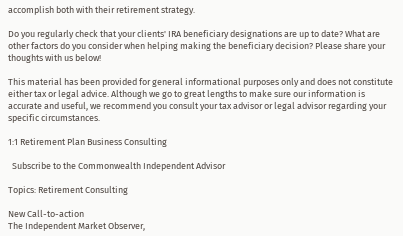accomplish both with their retirement strategy.

Do you regularly check that your clients' IRA beneficiary designations are up to date? What are other factors do you consider when helping making the beneficiary decision? Please share your thoughts with us below!

This material has been provided for general informational purposes only and does not constitute either tax or legal advice. Although we go to great lengths to make sure our information is accurate and useful, we recommend you consult your tax advisor or legal advisor regarding your specific circumstances.

1:1 Retirement Plan Business Consulting

  Subscribe to the Commonwealth Independent Advisor

Topics: Retirement Consulting

New Call-to-action
The Independent Market Observer,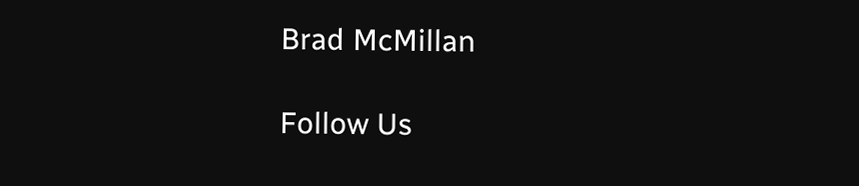Brad McMillan

Follow Us